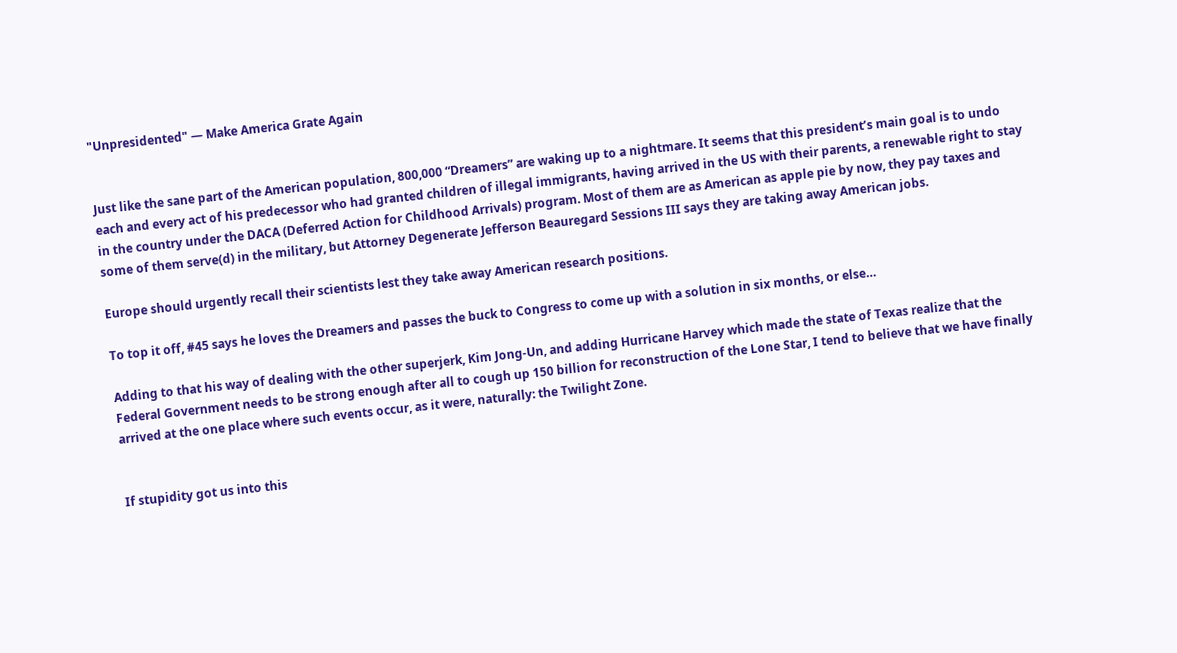"Unpresidented" — Make America Grate Again


Just like the sane part of the American population, 800,000 “Dreamers” are waking up to a nightmare. It seems that this president’s main goal is to undo each and every act of his predecessor who had granted children of illegal immigrants, having arrived in the US with their parents, a renewable right to stay in the country under the DACA (Deferred Action for Childhood Arrivals) program. Most of them are as American as apple pie by now, they pay taxes and some of them serve(d) in the military, but Attorney Degenerate Jefferson Beauregard Sessions III says they are taking away American jobs.

Europe should urgently recall their scientists lest they take away American research positions.

To top it off, #45 says he loves the Dreamers and passes the buck to Congress to come up with a solution in six months, or else…

Adding to that his way of dealing with the other superjerk, Kim Jong-Un, and adding Hurricane Harvey which made the state of Texas realize that the Federal Government needs to be strong enough after all to cough up 150 billion for reconstruction of the Lone Star, I tend to believe that we have finally arrived at the one place where such events occur, as it were, naturally: the Twilight Zone.


If stupidity got us into this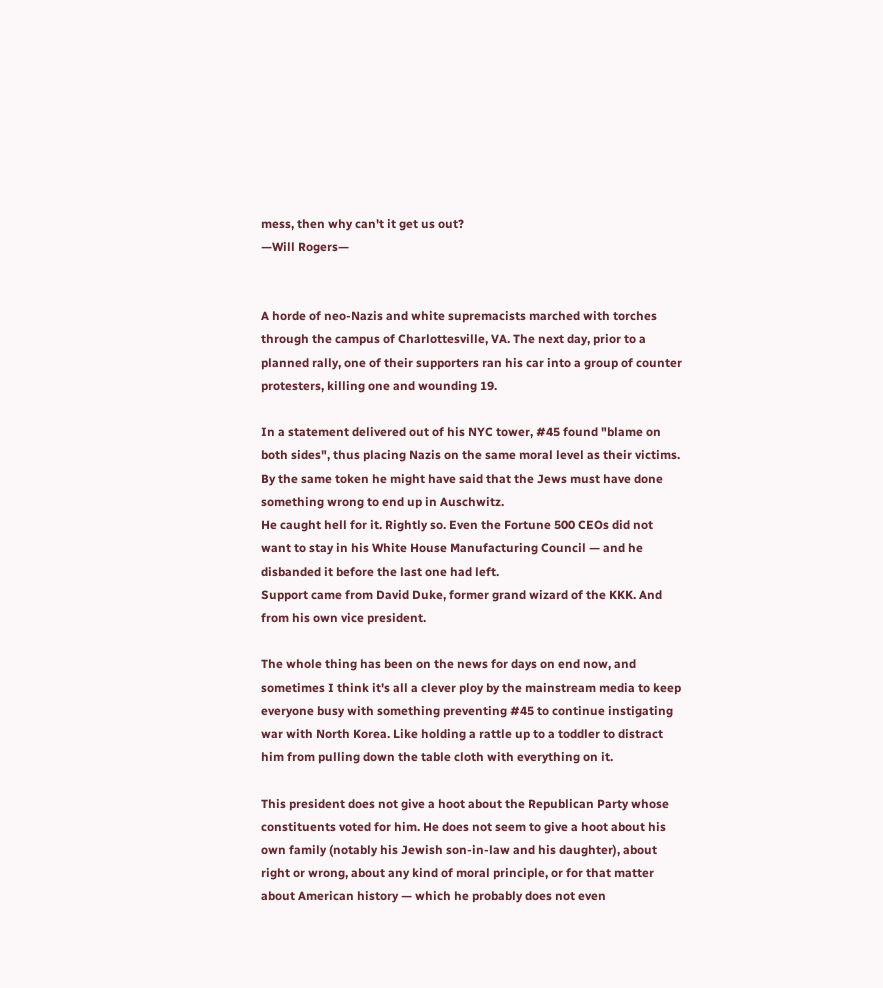mess, then why can't it get us out?
—Will Rogers—


A horde of neo-Nazis and white supremacists marched with torches through the campus of Charlottesville, VA. The next day, prior to a planned rally, one of their supporters ran his car into a group of counter protesters, killing one and wounding 19.

In a statement delivered out of his NYC tower, #45 found "blame on both sides", thus placing Nazis on the same moral level as their victims. By the same token he might have said that the Jews must have done something wrong to end up in Auschwitz.
He caught hell for it. Rightly so. Even the Fortune 500 CEOs did not want to stay in his White House Manufacturing Council — and he disbanded it before the last one had left.
Support came from David Duke, former grand wizard of the KKK. And from his own vice president.

The whole thing has been on the news for days on end now, and sometimes I think it's all a clever ploy by the mainstream media to keep everyone busy with something preventing #45 to continue instigating war with North Korea. Like holding a rattle up to a toddler to distract him from pulling down the table cloth with everything on it.

This president does not give a hoot about the Republican Party whose constituents voted for him. He does not seem to give a hoot about his own family (notably his Jewish son-in-law and his daughter), about right or wrong, about any kind of moral principle, or for that matter about American history — which he probably does not even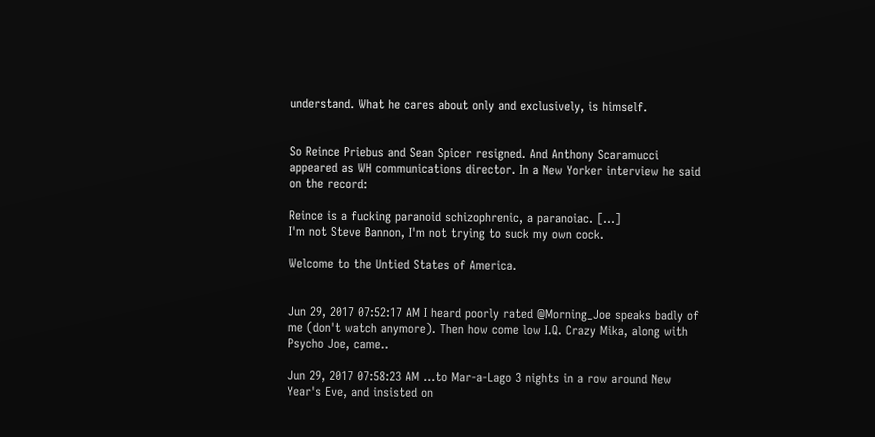understand. What he cares about only and exclusively, is himself.


So Reince Priebus and Sean Spicer resigned. And Anthony Scaramucci appeared as WH communications director. In a New Yorker interview he said on the record:

Reince is a fucking paranoid schizophrenic, a paranoiac. [...]
I'm not Steve Bannon, I'm not trying to suck my own cock.

Welcome to the Untied States of America.


Jun 29, 2017 07:52:17 AM I heard poorly rated @Morning_Joe speaks badly of me (don't watch anymore). Then how come low I.Q. Crazy Mika, along with Psycho Joe, came..

Jun 29, 2017 07:58:23 AM ...to Mar-a-Lago 3 nights in a row around New Year's Eve, and insisted on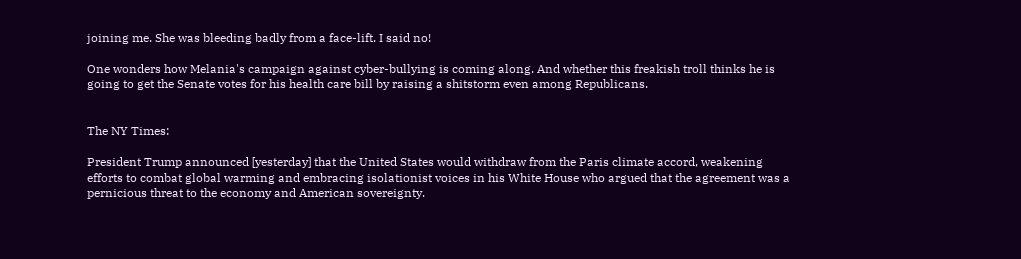joining me. She was bleeding badly from a face-lift. I said no!

One wonders how Melania's campaign against cyber-bullying is coming along. And whether this freakish troll thinks he is going to get the Senate votes for his health care bill by raising a shitstorm even among Republicans.


The NY Times:

President Trump announced [yesterday] that the United States would withdraw from the Paris climate accord, weakening efforts to combat global warming and embracing isolationist voices in his White House who argued that the agreement was a pernicious threat to the economy and American sovereignty.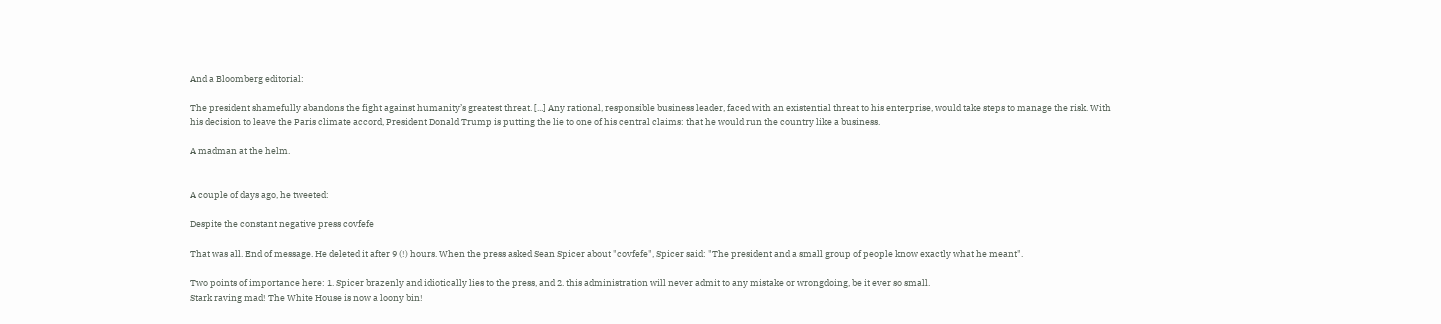And a Bloomberg editorial:

The president shamefully abandons the fight against humanity’s greatest threat. [...] Any rational, responsible business leader, faced with an existential threat to his enterprise, would take steps to manage the risk. With his decision to leave the Paris climate accord, President Donald Trump is putting the lie to one of his central claims: that he would run the country like a business.

A madman at the helm.


A couple of days ago, he tweeted:

Despite the constant negative press covfefe

That was all. End of message. He deleted it after 9 (!) hours. When the press asked Sean Spicer about "covfefe", Spicer said: "The president and a small group of people know exactly what he meant".

Two points of importance here: 1. Spicer brazenly and idiotically lies to the press, and 2. this administration will never admit to any mistake or wrongdoing, be it ever so small.
Stark raving mad! The White House is now a loony bin!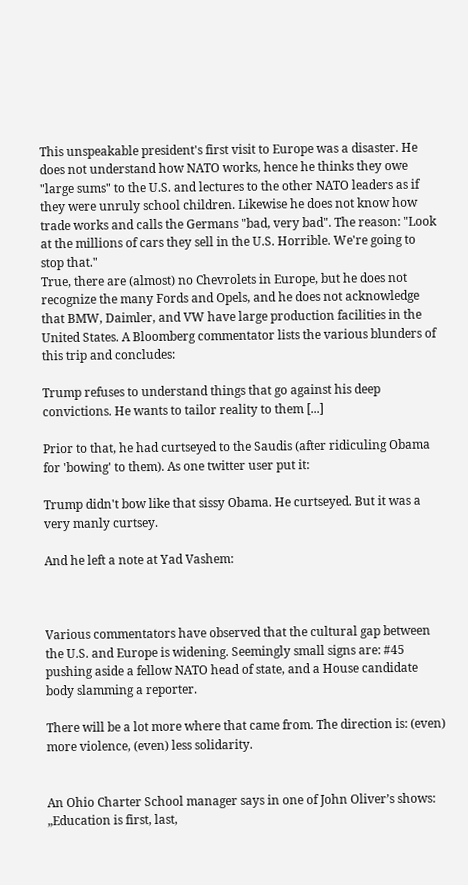This unspeakable president's first visit to Europe was a disaster. He does not understand how NATO works, hence he thinks they owe "large sums" to the U.S. and lectures to the other NATO leaders as if they were unruly school children. Likewise he does not know how trade works and calls the Germans "bad, very bad". The reason: "Look at the millions of cars they sell in the U.S. Horrible. We're going to stop that."
True, there are (almost) no Chevrolets in Europe, but he does not recognize the many Fords and Opels, and he does not acknowledge that BMW, Daimler, and VW have large production facilities in the United States. A Bloomberg commentator lists the various blunders of this trip and concludes:

Trump refuses to understand things that go against his deep convictions. He wants to tailor reality to them [...]

Prior to that, he had curtseyed to the Saudis (after ridiculing Obama for 'bowing' to them). As one twitter user put it:

Trump didn't bow like that sissy Obama. He curtseyed. But it was a very manly curtsey.

And he left a note at Yad Vashem:



Various commentators have observed that the cultural gap between the U.S. and Europe is widening. Seemingly small signs are: #45 pushing aside a fellow NATO head of state, and a House candidate body slamming a reporter.

There will be a lot more where that came from. The direction is: (even) more violence, (even) less solidarity.


An Ohio Charter School manager says in one of John Oliver’s shows: „Education is first, last,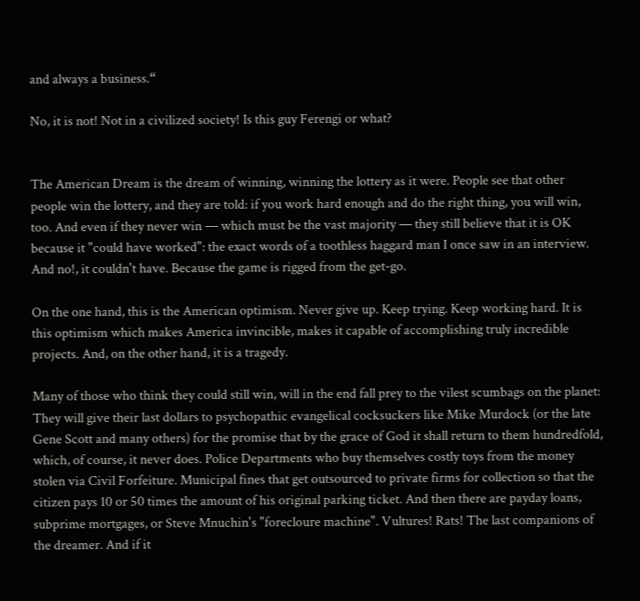and always a business.“

No, it is not! Not in a civilized society! Is this guy Ferengi or what?


The American Dream is the dream of winning, winning the lottery as it were. People see that other people win the lottery, and they are told: if you work hard enough and do the right thing, you will win, too. And even if they never win — which must be the vast majority — they still believe that it is OK because it "could have worked": the exact words of a toothless haggard man I once saw in an interview. And no!, it couldn't have. Because the game is rigged from the get-go.

On the one hand, this is the American optimism. Never give up. Keep trying. Keep working hard. It is this optimism which makes America invincible, makes it capable of accomplishing truly incredible projects. And, on the other hand, it is a tragedy.

Many of those who think they could still win, will in the end fall prey to the vilest scumbags on the planet: They will give their last dollars to psychopathic evangelical cocksuckers like Mike Murdock (or the late Gene Scott and many others) for the promise that by the grace of God it shall return to them hundredfold, which, of course, it never does. Police Departments who buy themselves costly toys from the money stolen via Civil Forfeiture. Municipal fines that get outsourced to private firms for collection so that the citizen pays 10 or 50 times the amount of his original parking ticket. And then there are payday loans, subprime mortgages, or Steve Mnuchin's "forecloure machine". Vultures! Rats! The last companions of the dreamer. And if it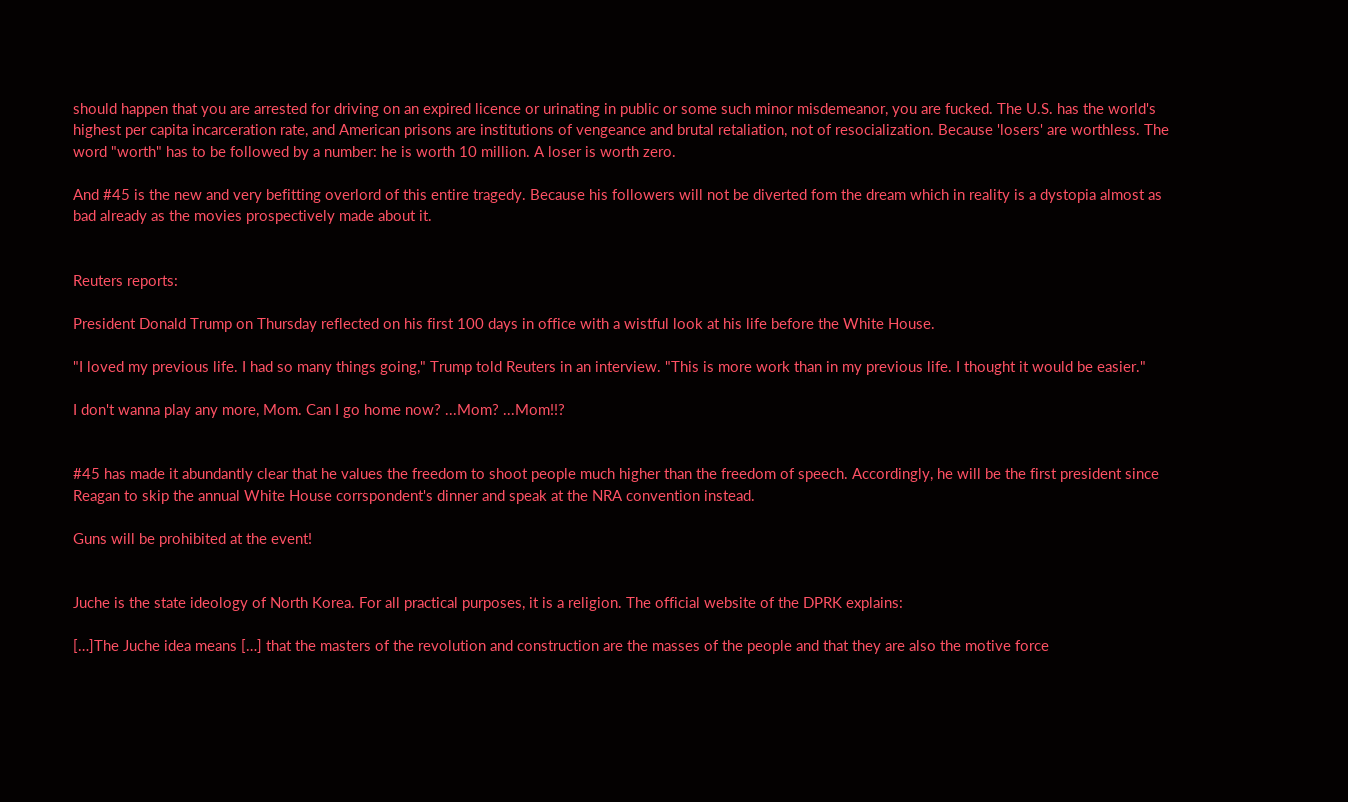should happen that you are arrested for driving on an expired licence or urinating in public or some such minor misdemeanor, you are fucked. The U.S. has the world's highest per capita incarceration rate, and American prisons are institutions of vengeance and brutal retaliation, not of resocialization. Because 'losers' are worthless. The word "worth" has to be followed by a number: he is worth 10 million. A loser is worth zero.

And #45 is the new and very befitting overlord of this entire tragedy. Because his followers will not be diverted fom the dream which in reality is a dystopia almost as bad already as the movies prospectively made about it.


Reuters reports:

President Donald Trump on Thursday reflected on his first 100 days in office with a wistful look at his life before the White House.

"I loved my previous life. I had so many things going," Trump told Reuters in an interview. "This is more work than in my previous life. I thought it would be easier."

I don't wanna play any more, Mom. Can I go home now? ...Mom? ...Mom!!?


#45 has made it abundantly clear that he values the freedom to shoot people much higher than the freedom of speech. Accordingly, he will be the first president since Reagan to skip the annual White House corrspondent's dinner and speak at the NRA convention instead.

Guns will be prohibited at the event!


Juche is the state ideology of North Korea. For all practical purposes, it is a religion. The official website of the DPRK explains:

[…]The Juche idea means […] that the masters of the revolution and construction are the masses of the people and that they are also the motive force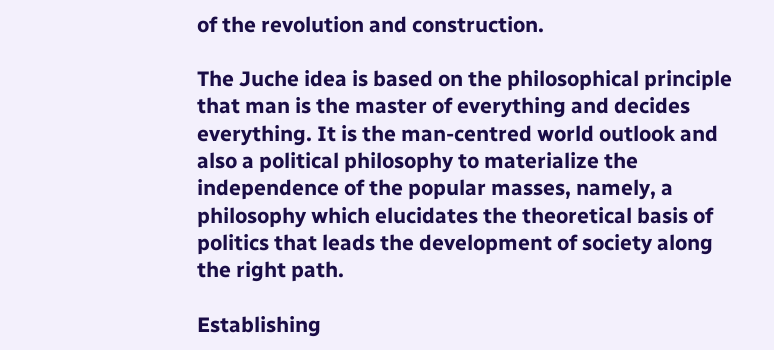of the revolution and construction.

The Juche idea is based on the philosophical principle that man is the master of everything and decides everything. It is the man-centred world outlook and also a political philosophy to materialize the independence of the popular masses, namely, a philosophy which elucidates the theoretical basis of politics that leads the development of society along the right path.

Establishing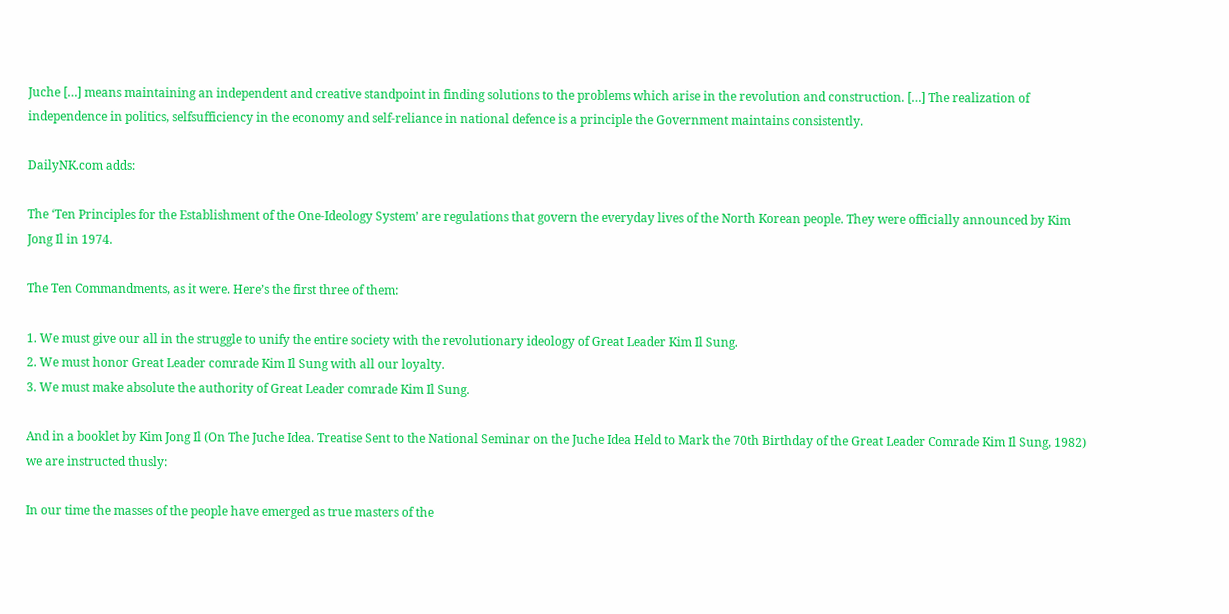Juche […] means maintaining an independent and creative standpoint in finding solutions to the problems which arise in the revolution and construction. […] The realization of independence in politics, selfsufficiency in the economy and self-reliance in national defence is a principle the Government maintains consistently.

DailyNK.com adds:

The ‘Ten Principles for the Establishment of the One-Ideology System’ are regulations that govern the everyday lives of the North Korean people. They were officially announced by Kim Jong Il in 1974.

The Ten Commandments, as it were. Here’s the first three of them:

1. We must give our all in the struggle to unify the entire society with the revolutionary ideology of Great Leader Kim Il Sung.
2. We must honor Great Leader comrade Kim Il Sung with all our loyalty.
3. We must make absolute the authority of Great Leader comrade Kim Il Sung.

And in a booklet by Kim Jong Il (On The Juche Idea. Treatise Sent to the National Seminar on the Juche Idea Held to Mark the 70th Birthday of the Great Leader Comrade Kim Il Sung, 1982) we are instructed thusly:

In our time the masses of the people have emerged as true masters of the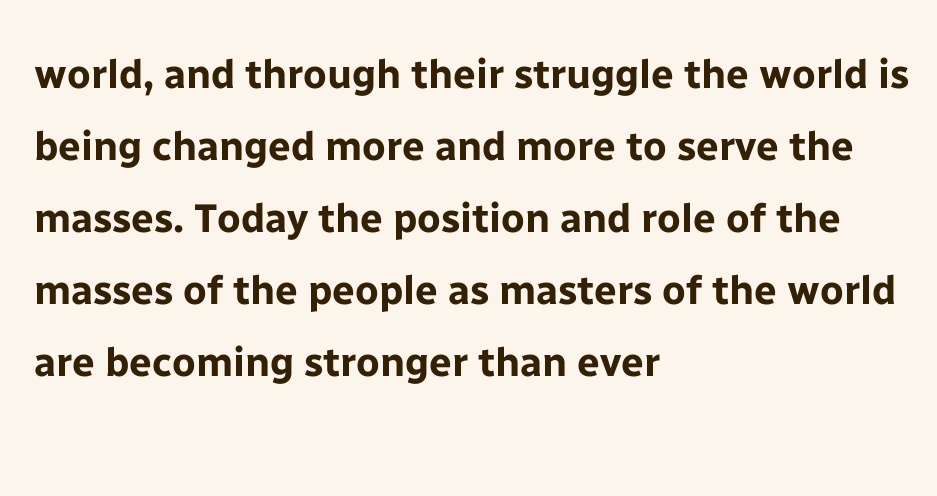world, and through their struggle the world is being changed more and more to serve the masses. Today the position and role of the masses of the people as masters of the world are becoming stronger than ever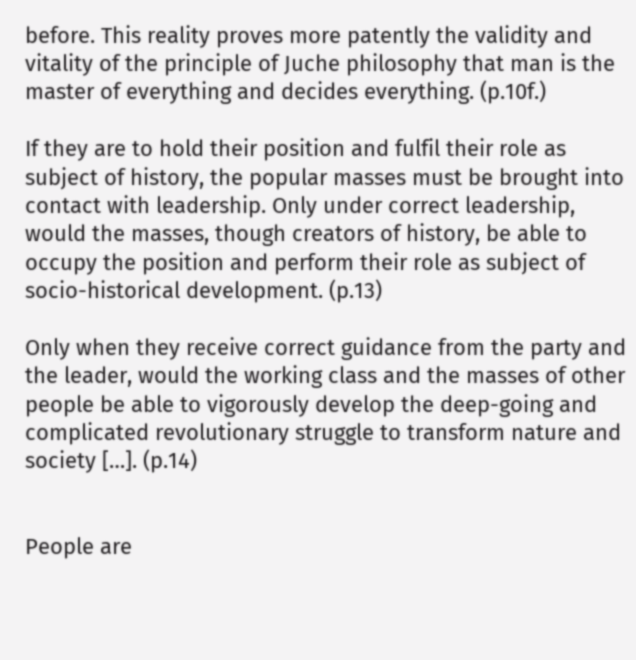before. This reality proves more patently the validity and vitality of the principle of Juche philosophy that man is the master of everything and decides everything. (p.10f.)

If they are to hold their position and fulfil their role as subject of history, the popular masses must be brought into contact with leadership. Only under correct leadership, would the masses, though creators of history, be able to occupy the position and perform their role as subject of socio-historical development. (p.13)

Only when they receive correct guidance from the party and the leader, would the working class and the masses of other people be able to vigorously develop the deep-going and complicated revolutionary struggle to transform nature and society […]. (p.14)


People are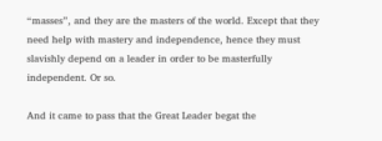“masses”, and they are the masters of the world. Except that they need help with mastery and independence, hence they must slavishly depend on a leader in order to be masterfully independent. Or so.

And it came to pass that the Great Leader begat the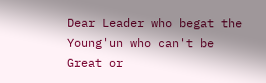Dear Leader who begat the Young'un who can't be Great or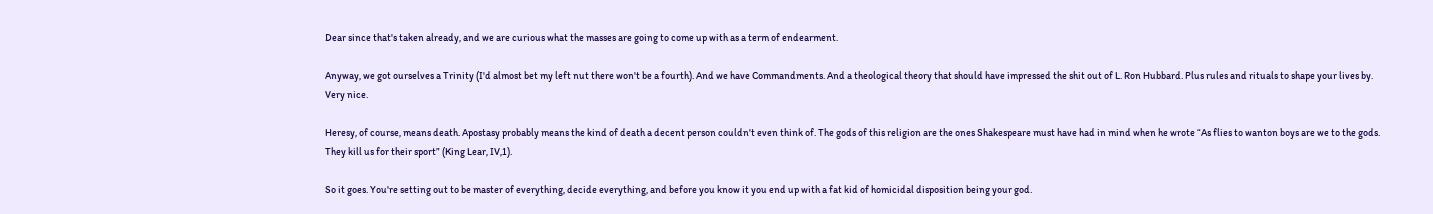Dear since that's taken already, and we are curious what the masses are going to come up with as a term of endearment.

Anyway, we got ourselves a Trinity (I'd almost bet my left nut there won't be a fourth). And we have Commandments. And a theological theory that should have impressed the shit out of L. Ron Hubbard. Plus rules and rituals to shape your lives by. Very nice.

Heresy, of course, means death. Apostasy probably means the kind of death a decent person couldn't even think of. The gods of this religion are the ones Shakespeare must have had in mind when he wrote “As flies to wanton boys are we to the gods. They kill us for their sport” (King Lear, IV,1).

So it goes. You're setting out to be master of everything, decide everything, and before you know it you end up with a fat kid of homicidal disposition being your god.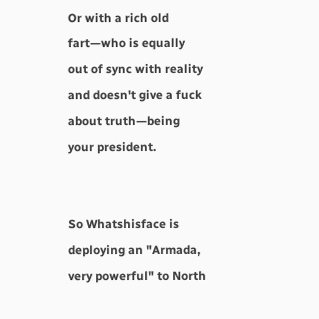Or with a rich old fart—who is equally out of sync with reality and doesn't give a fuck about truth—being your president.


So Whatshisface is deploying an "Armada, very powerful" to North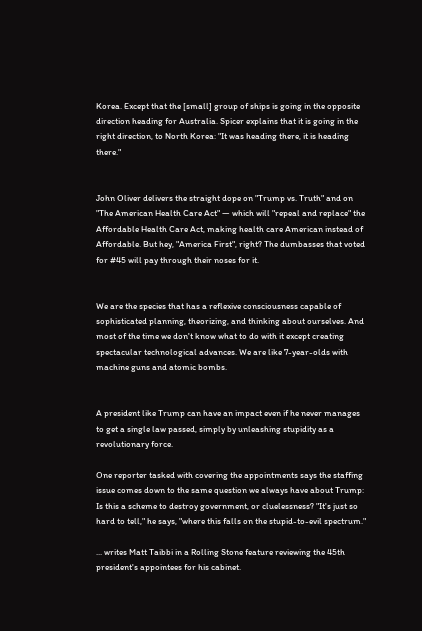Korea. Except that the [small] group of ships is going in the opposite direction heading for Australia. Spicer explains that it is going in the right direction, to North Korea: "It was heading there, it is heading there."


John Oliver delivers the straight dope on "Trump vs. Truth" and on "The American Health Care Act" — which will "repeal and replace" the Affordable Health Care Act, making health care American instead of Affordable. But hey, "America First", right? The dumbasses that voted for #45 will pay through their noses for it.


We are the species that has a reflexive consciousness capable of sophisticated planning, theorizing, and thinking about ourselves. And most of the time we don't know what to do with it except creating spectacular technological advances. We are like 7-year-olds with machine guns and atomic bombs.


A president like Trump can have an impact even if he never manages to get a single law passed, simply by unleashing stupidity as a revolutionary force.

One reporter tasked with covering the appointments says the staffing issue comes down to the same question we always have about Trump: Is this a scheme to destroy government, or cluelessness? "It's just so hard to tell," he says, "where this falls on the stupid-to-evil spectrum."

... writes Matt Taibbi in a Rolling Stone feature reviewing the 45th president's appointees for his cabinet.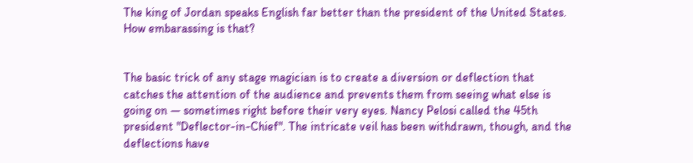The king of Jordan speaks English far better than the president of the United States. How embarassing is that?


The basic trick of any stage magician is to create a diversion or deflection that catches the attention of the audience and prevents them from seeing what else is going on — sometimes right before their very eyes. Nancy Pelosi called the 45th president "Deflector-in-Chief". The intricate veil has been withdrawn, though, and the deflections have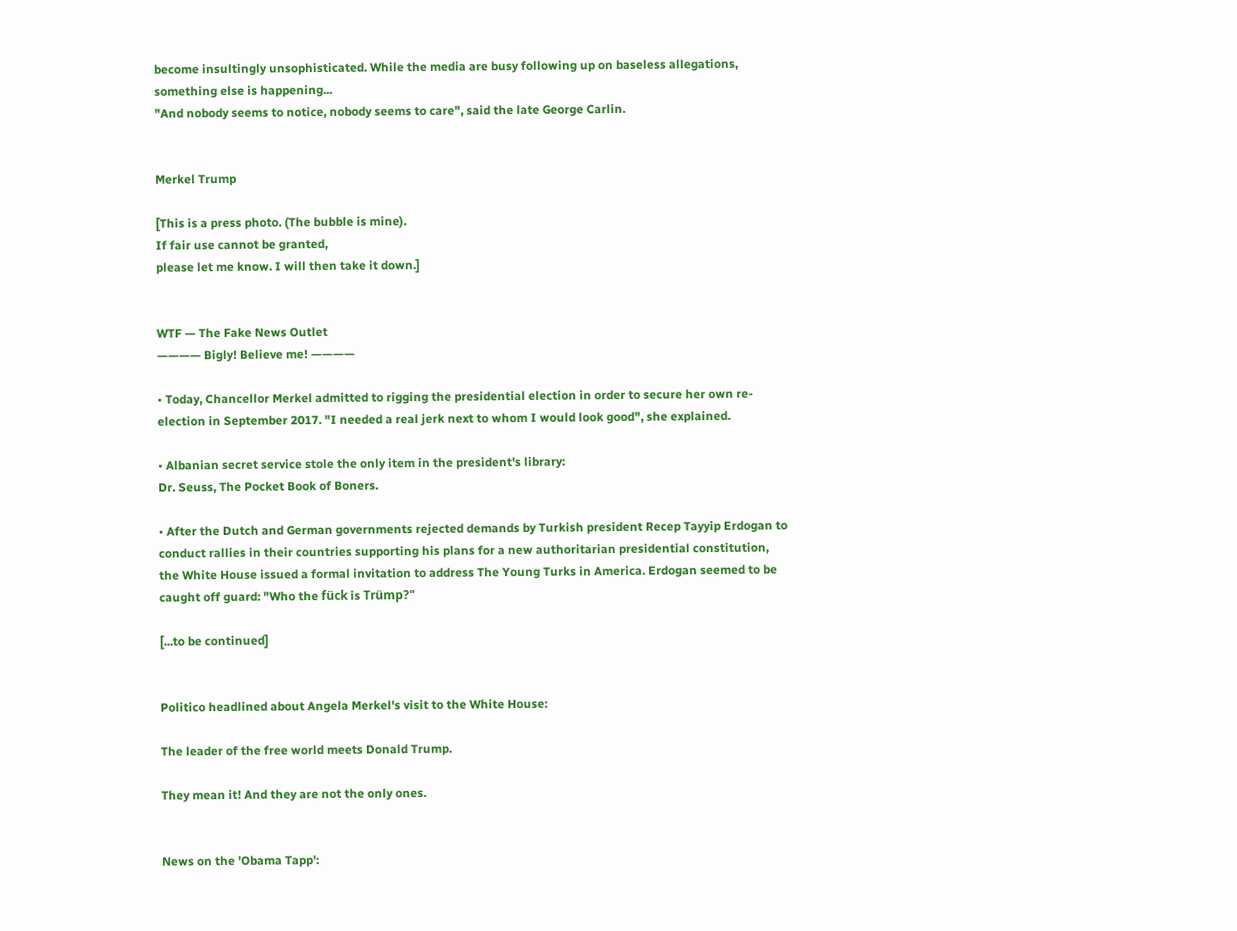become insultingly unsophisticated. While the media are busy following up on baseless allegations, something else is happening...
"And nobody seems to notice, nobody seems to care", said the late George Carlin.


Merkel Trump

[This is a press photo. (The bubble is mine).
If fair use cannot be granted,
please let me know. I will then take it down.]


WTF — The Fake News Outlet
———— Bigly! Believe me! ————

• Today, Chancellor Merkel admitted to rigging the presidential election in order to secure her own re-election in September 2017. "I needed a real jerk next to whom I would look good", she explained.

• Albanian secret service stole the only item in the president's library:
Dr. Seuss, The Pocket Book of Boners.

• After the Dutch and German governments rejected demands by Turkish president Recep Tayyip Erdogan to conduct rallies in their countries supporting his plans for a new authoritarian presidential constitution, the White House issued a formal invitation to address The Young Turks in America. Erdogan seemed to be caught off guard: "Who the fück is Trümp?"

[...to be continued]


Politico headlined about Angela Merkel's visit to the White House:

The leader of the free world meets Donald Trump.

They mean it! And they are not the only ones.


News on the 'Obama Tapp':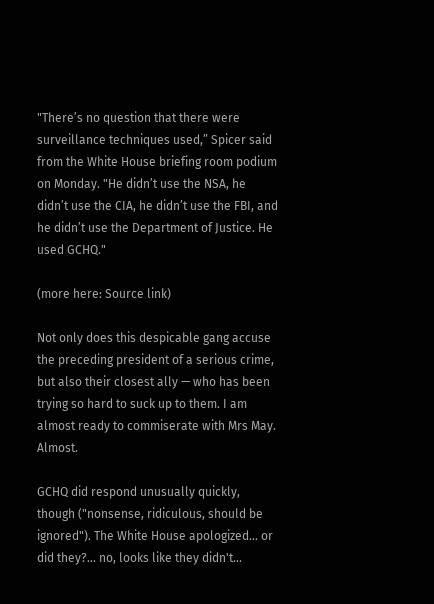"There’s no question that there were surveillance techniques used,” Spicer said from the White House briefing room podium on Monday. "He didn’t use the NSA, he didn’t use the CIA, he didn’t use the FBI, and he didn’t use the Department of Justice. He used GCHQ."

(more here: Source link)

Not only does this despicable gang accuse the preceding president of a serious crime, but also their closest ally — who has been trying so hard to suck up to them. I am almost ready to commiserate with Mrs May. Almost.

GCHQ did respond unusually quickly, though ("nonsense, ridiculous, should be ignored"). The White House apologized... or did they?... no, looks like they didn't...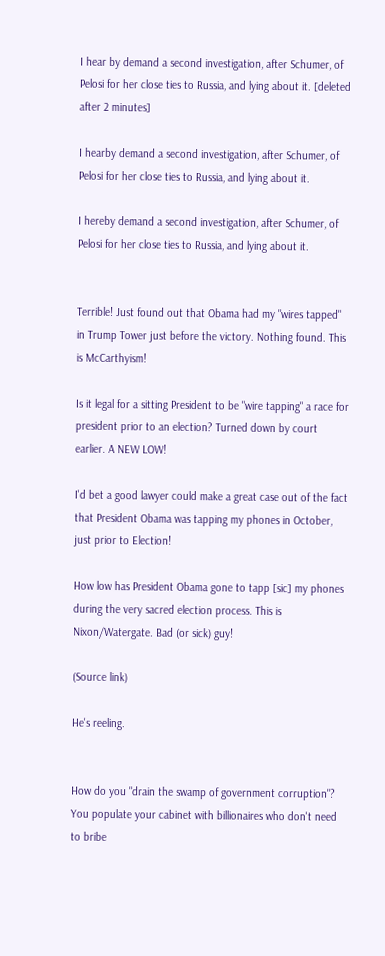I hear by demand a second investigation, after Schumer, of Pelosi for her close ties to Russia, and lying about it. [deleted after 2 minutes]

I hearby demand a second investigation, after Schumer, of Pelosi for her close ties to Russia, and lying about it.

I hereby demand a second investigation, after Schumer, of Pelosi for her close ties to Russia, and lying about it.


Terrible! Just found out that Obama had my "wires tapped" in Trump Tower just before the victory. Nothing found. This is McCarthyism!

Is it legal for a sitting President to be "wire tapping" a race for president prior to an election? Turned down by court earlier. A NEW LOW!

I'd bet a good lawyer could make a great case out of the fact that President Obama was tapping my phones in October, just prior to Election!

How low has President Obama gone to tapp [sic] my phones during the very sacred election process. This is Nixon/Watergate. Bad (or sick) guy!

(Source link)

He's reeling.


How do you "drain the swamp of government corruption"? You populate your cabinet with billionaires who don't need to bribe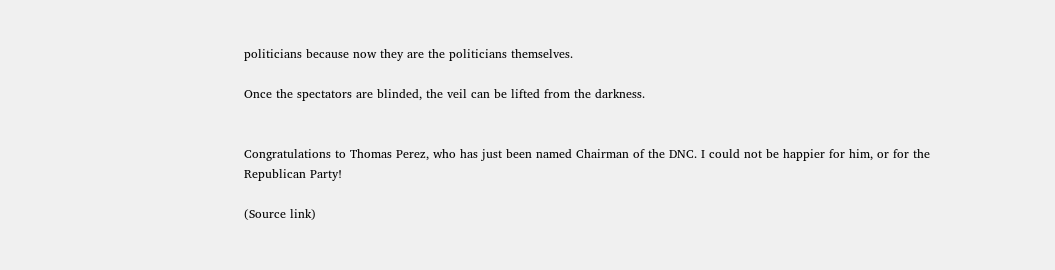politicians because now they are the politicians themselves.

Once the spectators are blinded, the veil can be lifted from the darkness.


Congratulations to Thomas Perez, who has just been named Chairman of the DNC. I could not be happier for him, or for the Republican Party!

(Source link)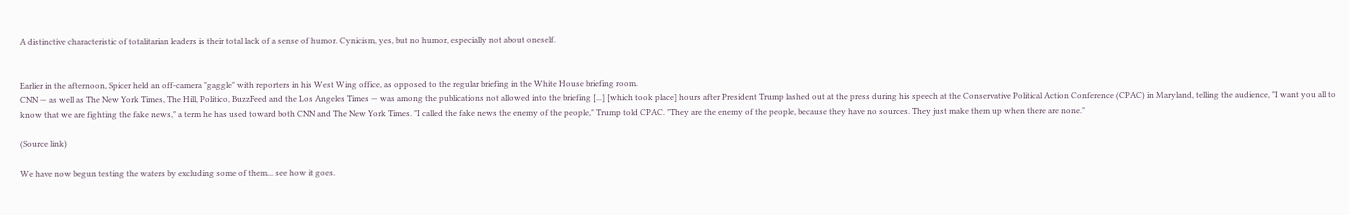A distinctive characteristic of totalitarian leaders is their total lack of a sense of humor. Cynicism, yes, but no humor, especially not about oneself.


Earlier in the afternoon, Spicer held an off-camera "gaggle" with reporters in his West Wing office, as opposed to the regular briefing in the White House briefing room.
CNN — as well as The New York Times, The Hill, Politico, BuzzFeed and the Los Angeles Times — was among the publications not allowed into the briefing [...] [which took place] hours after President Trump lashed out at the press during his speech at the Conservative Political Action Conference (CPAC) in Maryland, telling the audience, "I want you all to know that we are fighting the fake news," a term he has used toward both CNN and The New York Times. "I called the fake news the enemy of the people," Trump told CPAC. "They are the enemy of the people, because they have no sources. They just make them up when there are none."

(Source link)

We have now begun testing the waters by excluding some of them... see how it goes.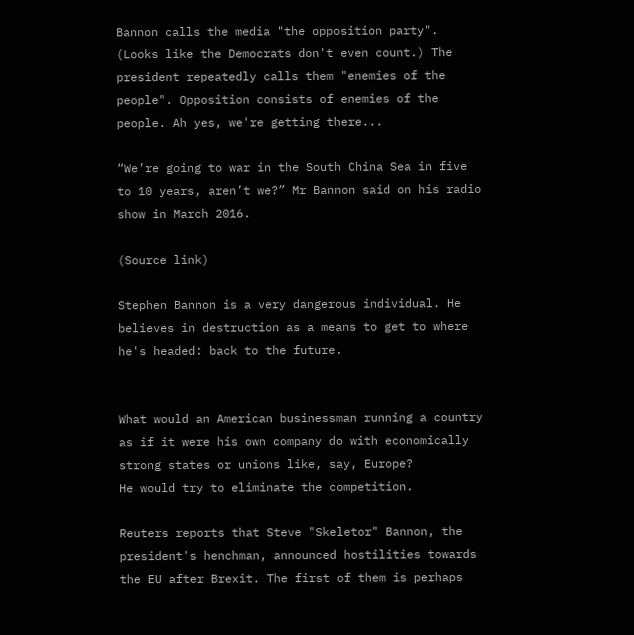Bannon calls the media "the opposition party". (Looks like the Democrats don't even count.) The president repeatedly calls them "enemies of the people". Opposition consists of enemies of the people. Ah yes, we're getting there...

“We’re going to war in the South China Sea in five to 10 years, aren’t we?” Mr Bannon said on his radio show in March 2016.

(Source link)

Stephen Bannon is a very dangerous individual. He believes in destruction as a means to get to where he's headed: back to the future.


What would an American businessman running a country as if it were his own company do with economically strong states or unions like, say, Europe?
He would try to eliminate the competition.

Reuters reports that Steve "Skeletor" Bannon, the president's henchman, announced hostilities towards the EU after Brexit. The first of them is perhaps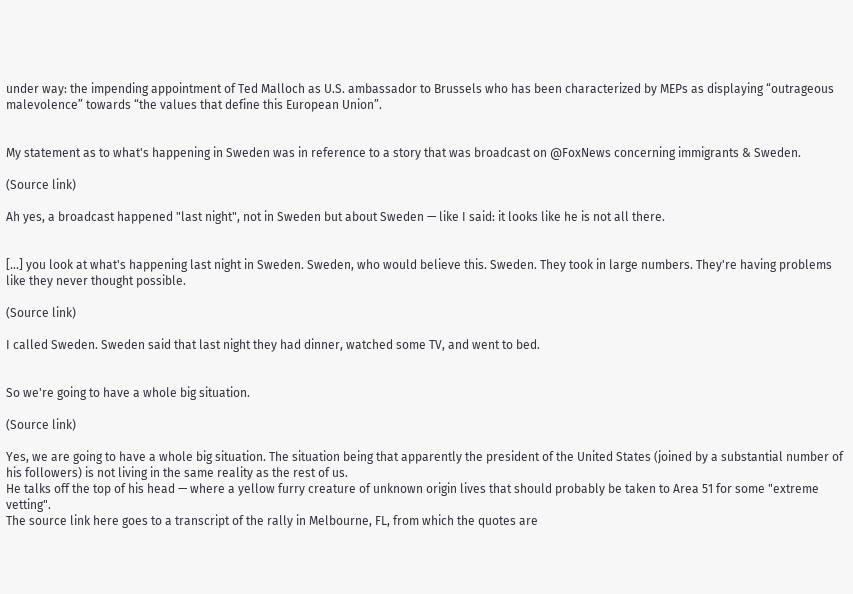under way: the impending appointment of Ted Malloch as U.S. ambassador to Brussels who has been characterized by MEPs as displaying “outrageous malevolence” towards “the values that define this European Union”.


My statement as to what's happening in Sweden was in reference to a story that was broadcast on @FoxNews concerning immigrants & Sweden.

(Source link)

Ah yes, a broadcast happened "last night", not in Sweden but about Sweden — like I said: it looks like he is not all there.


[...] you look at what's happening last night in Sweden. Sweden, who would believe this. Sweden. They took in large numbers. They're having problems like they never thought possible.

(Source link)

I called Sweden. Sweden said that last night they had dinner, watched some TV, and went to bed.


So we're going to have a whole big situation.

(Source link)

Yes, we are going to have a whole big situation. The situation being that apparently the president of the United States (joined by a substantial number of his followers) is not living in the same reality as the rest of us.
He talks off the top of his head — where a yellow furry creature of unknown origin lives that should probably be taken to Area 51 for some "extreme vetting".
The source link here goes to a transcript of the rally in Melbourne, FL, from which the quotes are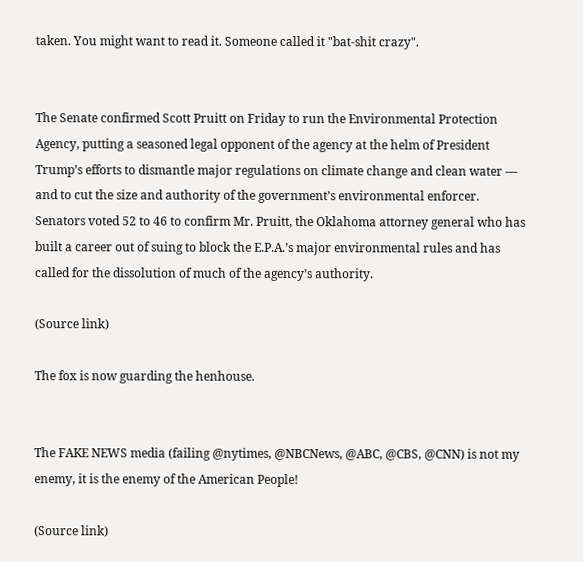taken. You might want to read it. Someone called it "bat-shit crazy".


The Senate confirmed Scott Pruitt on Friday to run the Environmental Protection Agency, putting a seasoned legal opponent of the agency at the helm of President Trump’s efforts to dismantle major regulations on climate change and clean water — and to cut the size and authority of the government’s environmental enforcer.
Senators voted 52 to 46 to confirm Mr. Pruitt, the Oklahoma attorney general who has built a career out of suing to block the E.P.A.’s major environmental rules and has called for the dissolution of much of the agency’s authority.

(Source link)

The fox is now guarding the henhouse.


The FAKE NEWS media (failing @nytimes, @NBCNews, @ABC, @CBS, @CNN) is not my enemy, it is the enemy of the American People!

(Source link)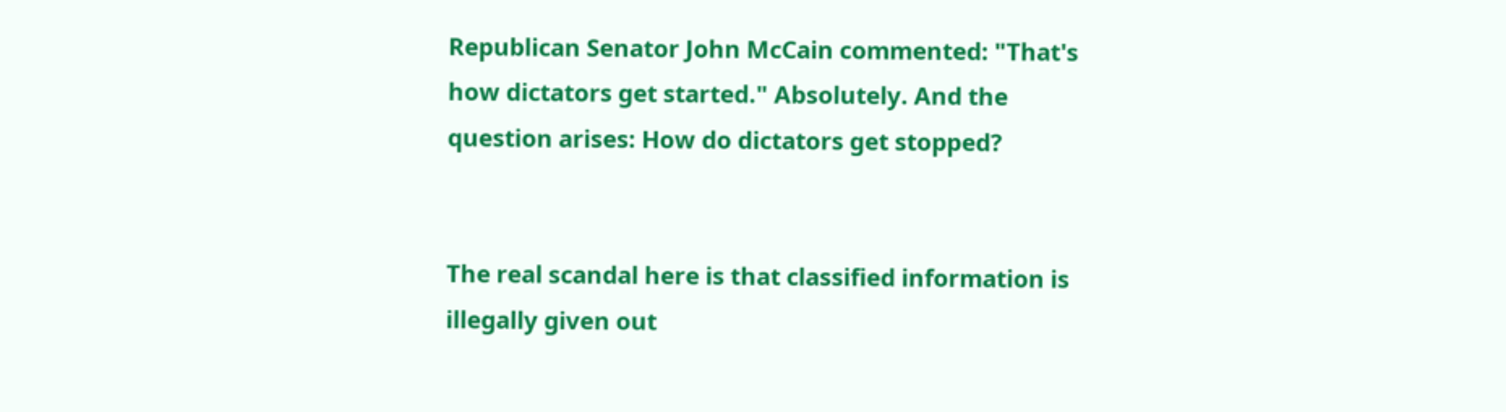Republican Senator John McCain commented: "That's how dictators get started." Absolutely. And the question arises: How do dictators get stopped?


The real scandal here is that classified information is illegally given out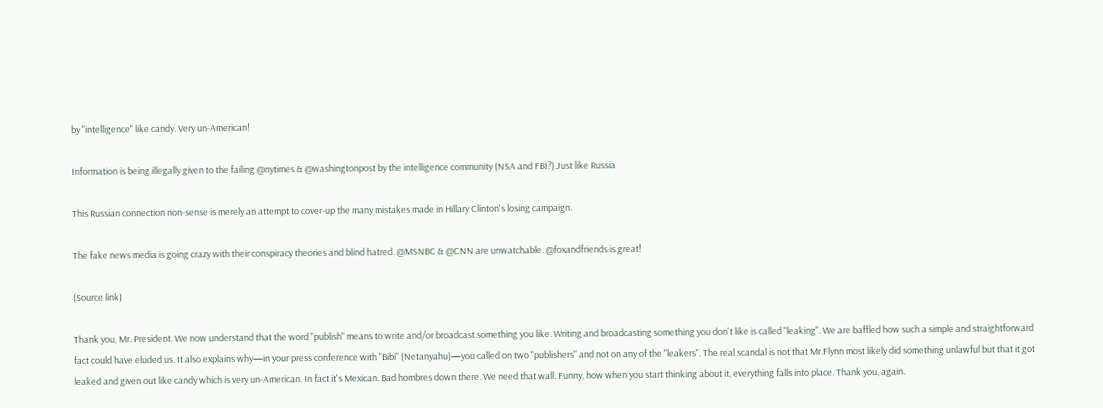by "intelligence" like candy. Very un-American!

Information is being illegally given to the failing @nytimes & @washingtonpost by the intelligence community (NSA and FBI?).Just like Russia

This Russian connection non-sense is merely an attempt to cover-up the many mistakes made in Hillary Clinton's losing campaign.

The fake news media is going crazy with their conspiracy theories and blind hatred. @MSNBC & @CNN are unwatchable. @foxandfriends is great!

(Source link)

Thank you, Mr. President. We now understand that the word "publish" means to write and/or broadcast something you like. Writing and broadcasting something you don't like is called "leaking". We are baffled how such a simple and straightforward fact could have eluded us. It also explains why—in your press conference with "Bibi" (Netanyahu)—you called on two "publishers" and not on any of the "leakers". The real scandal is not that Mr.Flynn most likely did something unlawful but that it got leaked and given out like candy which is very un-American. In fact it's Mexican. Bad hombres down there. We need that wall. Funny, how when you start thinking about it, everything falls into place. Thank you, again.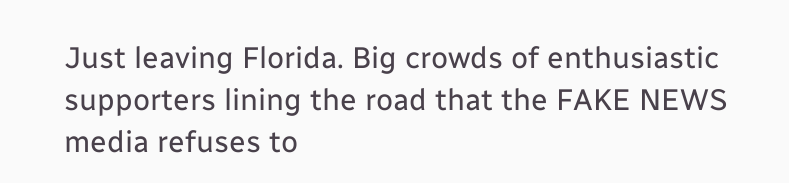Just leaving Florida. Big crowds of enthusiastic supporters lining the road that the FAKE NEWS media refuses to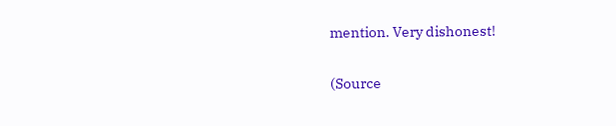mention. Very dishonest!

(Source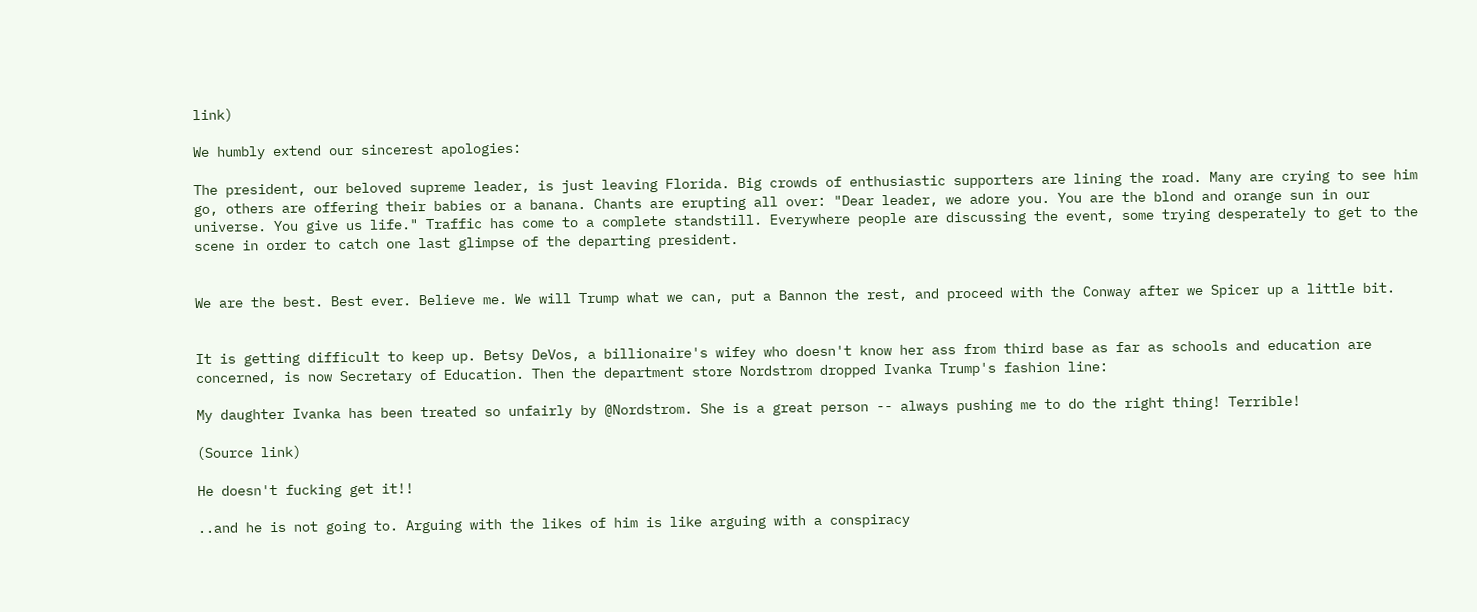link)

We humbly extend our sincerest apologies:

The president, our beloved supreme leader, is just leaving Florida. Big crowds of enthusiastic supporters are lining the road. Many are crying to see him go, others are offering their babies or a banana. Chants are erupting all over: "Dear leader, we adore you. You are the blond and orange sun in our universe. You give us life." Traffic has come to a complete standstill. Everywhere people are discussing the event, some trying desperately to get to the scene in order to catch one last glimpse of the departing president.


We are the best. Best ever. Believe me. We will Trump what we can, put a Bannon the rest, and proceed with the Conway after we Spicer up a little bit.


It is getting difficult to keep up. Betsy DeVos, a billionaire's wifey who doesn't know her ass from third base as far as schools and education are concerned, is now Secretary of Education. Then the department store Nordstrom dropped Ivanka Trump's fashion line:

My daughter Ivanka has been treated so unfairly by @Nordstrom. She is a great person -- always pushing me to do the right thing! Terrible!

(Source link)

He doesn't fucking get it!!

..and he is not going to. Arguing with the likes of him is like arguing with a conspiracy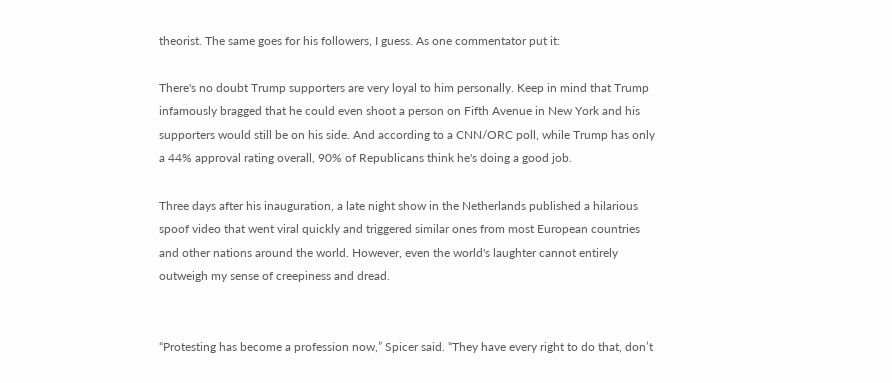theorist. The same goes for his followers, I guess. As one commentator put it:

There's no doubt Trump supporters are very loyal to him personally. Keep in mind that Trump infamously bragged that he could even shoot a person on Fifth Avenue in New York and his supporters would still be on his side. And according to a CNN/ORC poll, while Trump has only a 44% approval rating overall, 90% of Republicans think he's doing a good job.

Three days after his inauguration, a late night show in the Netherlands published a hilarious spoof video that went viral quickly and triggered similar ones from most European countries and other nations around the world. However, even the world's laughter cannot entirely outweigh my sense of creepiness and dread.


“Protesting has become a profession now,” Spicer said. “They have every right to do that, don’t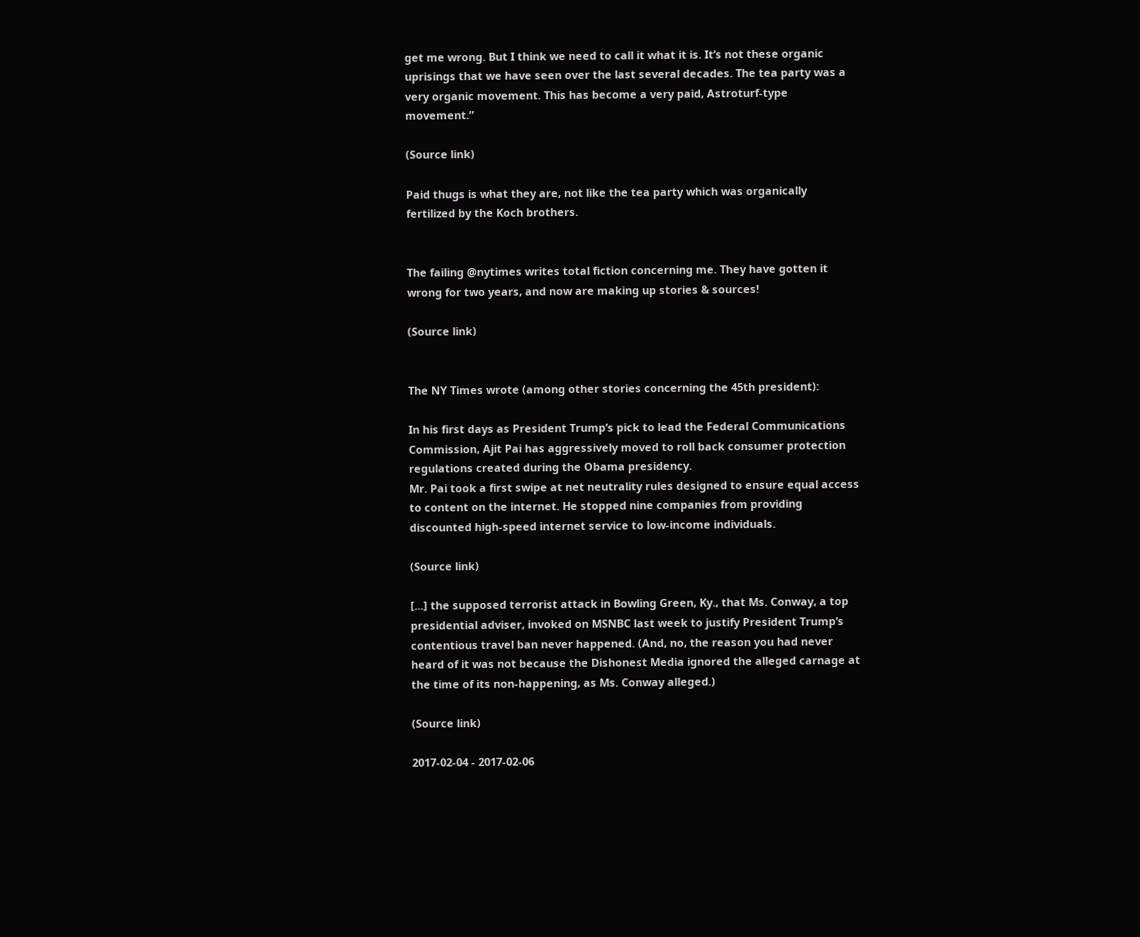get me wrong. But I think we need to call it what it is. It’s not these organic uprisings that we have seen over the last several decades. The tea party was a very organic movement. This has become a very paid, Astroturf-type movement.”

(Source link)

Paid thugs is what they are, not like the tea party which was organically fertilized by the Koch brothers.


The failing @nytimes writes total fiction concerning me. They have gotten it wrong for two years, and now are making up stories & sources!

(Source link)


The NY Times wrote (among other stories concerning the 45th president):

In his first days as President Trump’s pick to lead the Federal Communications Commission, Ajit Pai has aggressively moved to roll back consumer protection regulations created during the Obama presidency.
Mr. Pai took a first swipe at net neutrality rules designed to ensure equal access to content on the internet. He stopped nine companies from providing discounted high-speed internet service to low-income individuals.

(Source link)

[...] the supposed terrorist attack in Bowling Green, Ky., that Ms. Conway, a top presidential adviser, invoked on MSNBC last week to justify President Trump’s contentious travel ban never happened. (And, no, the reason you had never heard of it was not because the Dishonest Media ignored the alleged carnage at the time of its non-happening, as Ms. Conway alleged.)

(Source link)

2017-02-04 - 2017-02-06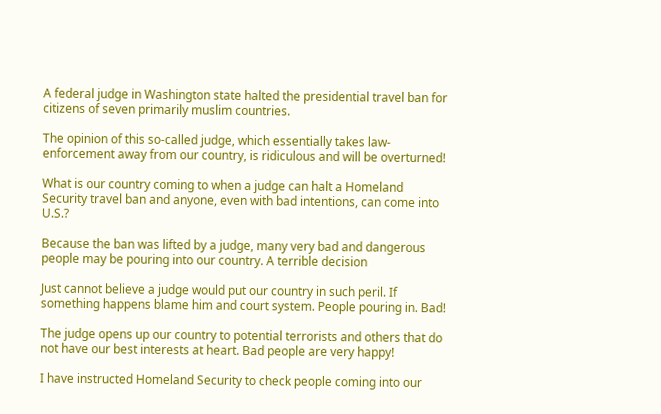A federal judge in Washington state halted the presidential travel ban for citizens of seven primarily muslim countries.

The opinion of this so-called judge, which essentially takes law-enforcement away from our country, is ridiculous and will be overturned!

What is our country coming to when a judge can halt a Homeland Security travel ban and anyone, even with bad intentions, can come into U.S.?

Because the ban was lifted by a judge, many very bad and dangerous people may be pouring into our country. A terrible decision

Just cannot believe a judge would put our country in such peril. If something happens blame him and court system. People pouring in. Bad!

The judge opens up our country to potential terrorists and others that do not have our best interests at heart. Bad people are very happy!

I have instructed Homeland Security to check people coming into our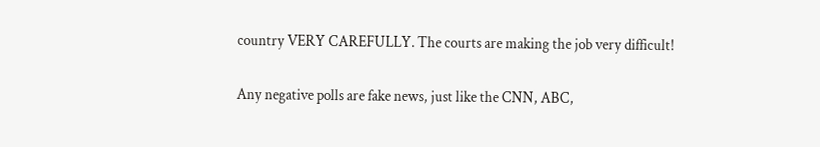country VERY CAREFULLY. The courts are making the job very difficult!

Any negative polls are fake news, just like the CNN, ABC,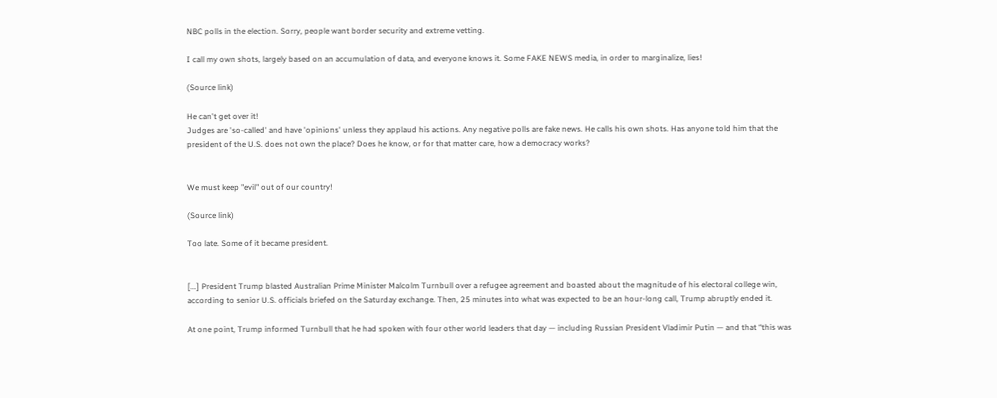NBC polls in the election. Sorry, people want border security and extreme vetting.

I call my own shots, largely based on an accumulation of data, and everyone knows it. Some FAKE NEWS media, in order to marginalize, lies!

(Source link)

He can't get over it!
Judges are 'so-called' and have 'opinions' unless they applaud his actions. Any negative polls are fake news. He calls his own shots. Has anyone told him that the president of the U.S. does not own the place? Does he know, or for that matter care, how a democracy works?


We must keep "evil" out of our country!

(Source link)

Too late. Some of it became president.


[...] President Trump blasted Australian Prime Minister Malcolm Turnbull over a refugee agreement and boasted about the magnitude of his electoral college win, according to senior U.S. officials briefed on the Saturday exchange. Then, 25 minutes into what was expected to be an hour-long call, Trump abruptly ended it.

At one point, Trump informed Turnbull that he had spoken with four other world leaders that day — including Russian President Vladimir Putin — and that “this was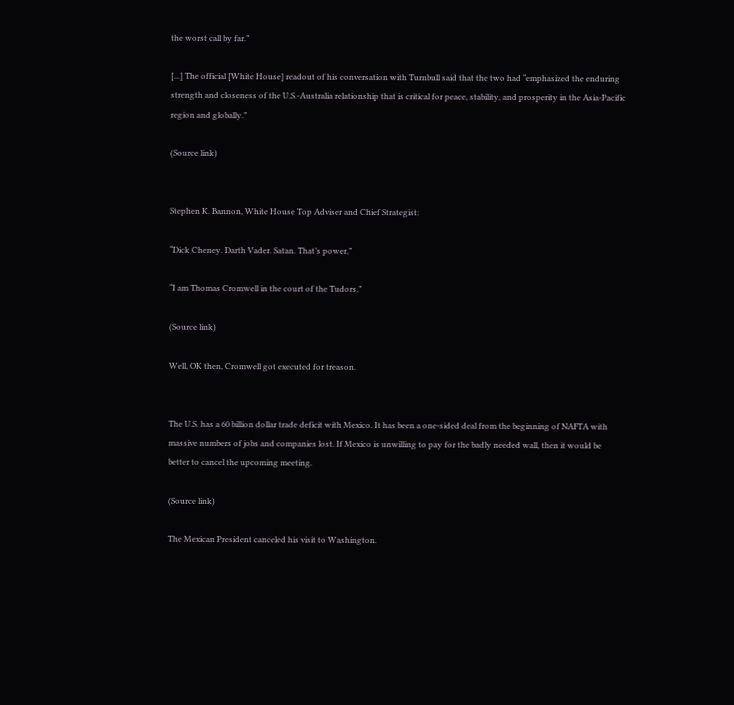the worst call by far.”

[...] The official [White House] readout of his conversation with Turnbull said that the two had “emphasized the enduring strength and closeness of the U.S.-Australia relationship that is critical for peace, stability, and prosperity in the Asia-Pacific region and globally.”

(Source link)


Stephen K. Bannon, White House Top Adviser and Chief Strategist:

“Dick Cheney. Darth Vader. Satan. That’s power,”

“I am Thomas Cromwell in the court of the Tudors,”

(Source link)

Well, OK then, Cromwell got executed for treason.


The U.S. has a 60 billion dollar trade deficit with Mexico. It has been a one-sided deal from the beginning of NAFTA with massive numbers of jobs and companies lost. If Mexico is unwilling to pay for the badly needed wall, then it would be better to cancel the upcoming meeting.

(Source link)

The Mexican President canceled his visit to Washington.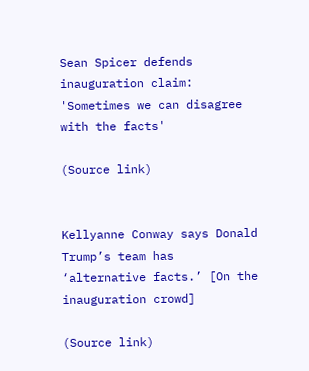Sean Spicer defends inauguration claim: 'Sometimes we can disagree with the facts'

(Source link)


Kellyanne Conway says Donald Trump’s team has ‘alternative facts.’ [On the inauguration crowd]

(Source link)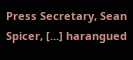Press Secretary, Sean Spicer, [...] harangued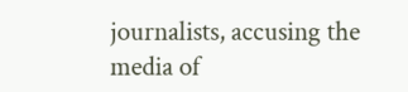journalists, accusing the media of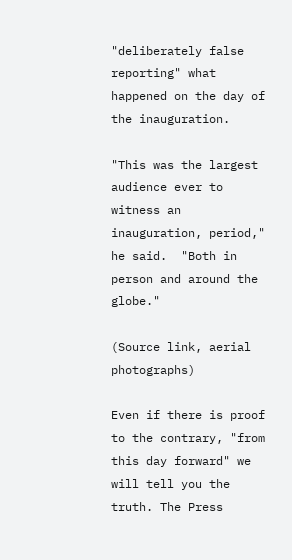"deliberately false reporting" what happened on the day of the inauguration.

"This was the largest audience ever to witness an inauguration, period," he said.  "Both in person and around the globe."

(Source link, aerial photographs)

Even if there is proof to the contrary, "from this day forward" we will tell you the truth. The Press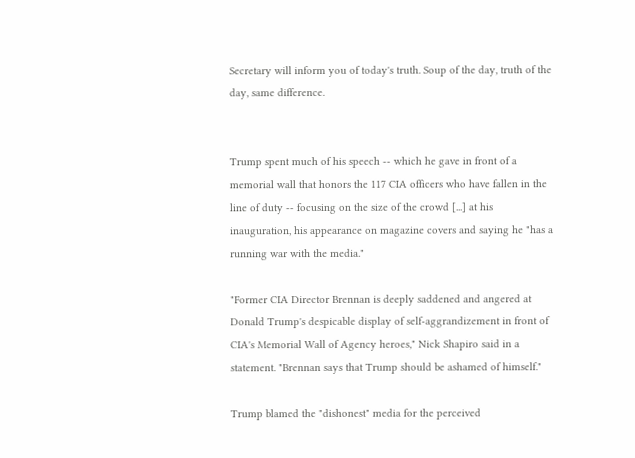Secretary will inform you of today's truth. Soup of the day, truth of the day, same difference.


Trump spent much of his speech -- which he gave in front of a memorial wall that honors the 117 CIA officers who have fallen in the line of duty -- focusing on the size of the crowd [...] at his inauguration, his appearance on magazine covers and saying he "has a running war with the media."

"Former CIA Director Brennan is deeply saddened and angered at Donald Trump's despicable display of self-aggrandizement in front of CIA's Memorial Wall of Agency heroes," Nick Shapiro said in a statement. "Brennan says that Trump should be ashamed of himself."

Trump blamed the "dishonest" media for the perceived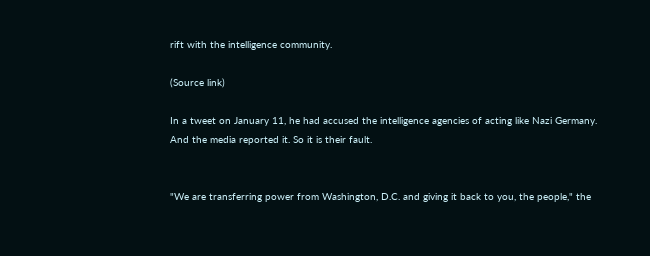rift with the intelligence community.

(Source link)

In a tweet on January 11, he had accused the intelligence agencies of acting like Nazi Germany. And the media reported it. So it is their fault.


"We are transferring power from Washington, D.C. and giving it back to you, the people," the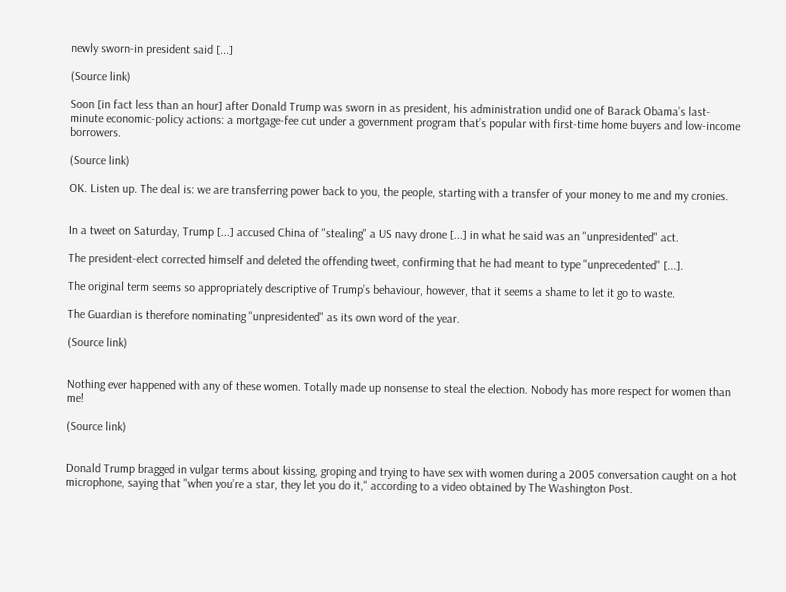newly sworn-in president said [...]

(Source link)

Soon [in fact less than an hour] after Donald Trump was sworn in as president, his administration undid one of Barack Obama’s last-minute economic-policy actions: a mortgage-fee cut under a government program that’s popular with first-time home buyers and low-income borrowers.

(Source link)

OK. Listen up. The deal is: we are transferring power back to you, the people, starting with a transfer of your money to me and my cronies.


In a tweet on Saturday, Trump [...] accused China of "stealing" a US navy drone [...] in what he said was an "unpresidented" act.

The president-elect corrected himself and deleted the offending tweet, confirming that he had meant to type "unprecedented" [...].

The original term seems so appropriately descriptive of Trump’s behaviour, however, that it seems a shame to let it go to waste.

The Guardian is therefore nominating "unpresidented" as its own word of the year.

(Source link)


Nothing ever happened with any of these women. Totally made up nonsense to steal the election. Nobody has more respect for women than me!

(Source link)


Donald Trump bragged in vulgar terms about kissing, groping and trying to have sex with women during a 2005 conversation caught on a hot microphone, saying that "when you’re a star, they let you do it," according to a video obtained by The Washington Post.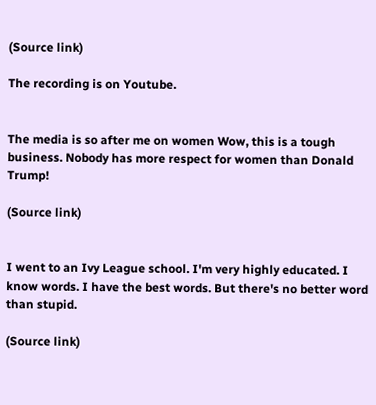(Source link)

The recording is on Youtube.


The media is so after me on women Wow, this is a tough business. Nobody has more respect for women than Donald Trump!

(Source link)


I went to an Ivy League school. I'm very highly educated. I know words. I have the best words. But there's no better word than stupid.

(Source link)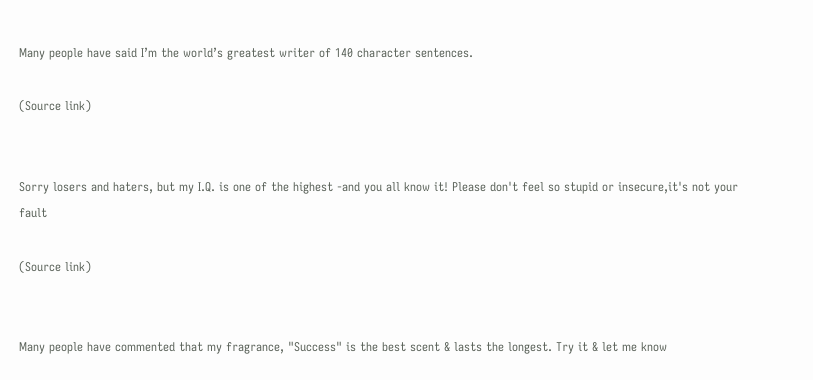Many people have said I’m the world’s greatest writer of 140 character sentences.

(Source link)


Sorry losers and haters, but my I.Q. is one of the highest -and you all know it! Please don't feel so stupid or insecure,it's not your fault

(Source link)


Many people have commented that my fragrance, "Success" is the best scent & lasts the longest. Try it & let me know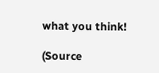what you think!

(Source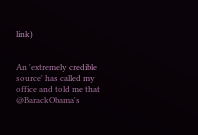link)


An 'extremely credible source' has called my office and told me that @BarackObama's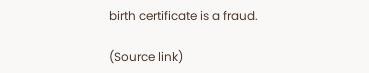birth certificate is a fraud.

(Source link)